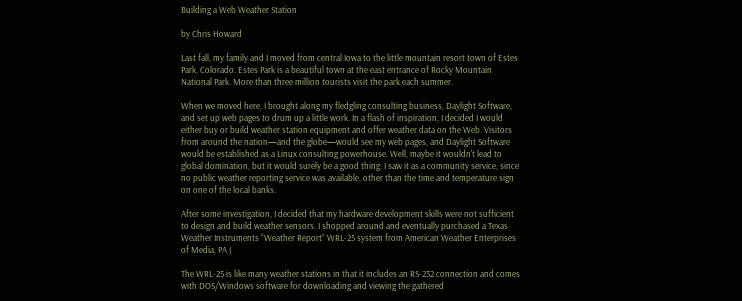Building a Web Weather Station

by Chris Howard

Last fall, my family and I moved from central Iowa to the little mountain resort town of Estes Park, Colorado. Estes Park is a beautiful town at the east entrance of Rocky Mountain National Park. More than three million tourists visit the park each summer.

When we moved here, I brought along my fledgling consulting business, Daylight Software, and set up web pages to drum up a little work. In a flash of inspiration, I decided I would either buy or build weather station equipment and offer weather data on the Web. Visitors from around the nation—and the globe—would see my web pages, and Daylight Software would be established as a Linux consulting powerhouse. Well, maybe it wouldn't lead to global domination, but it would surely be a good thing. I saw it as a community service, since no public weather reporting service was available, other than the time and temperature sign on one of the local banks.

After some investigation, I decided that my hardware development skills were not sufficient to design and build weather sensors. I shopped around and eventually purchased a Texas Weather Instruments “Weather Report” WRL-25 system from American Weather Enterprises of Media, PA (

The WRL-25 is like many weather stations in that it includes an RS-232 connection and comes with DOS/Windows software for downloading and viewing the gathered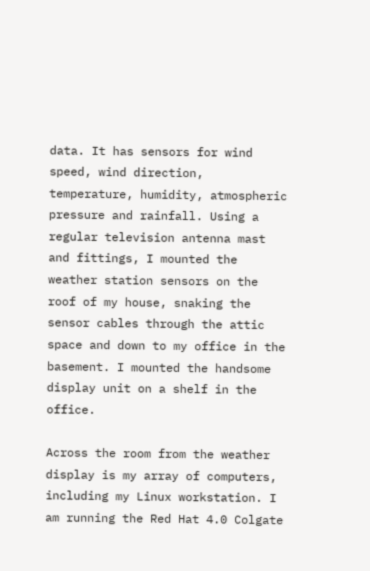data. It has sensors for wind speed, wind direction, temperature, humidity, atmospheric pressure and rainfall. Using a regular television antenna mast and fittings, I mounted the weather station sensors on the roof of my house, snaking the sensor cables through the attic space and down to my office in the basement. I mounted the handsome display unit on a shelf in the office.

Across the room from the weather display is my array of computers, including my Linux workstation. I am running the Red Hat 4.0 Colgate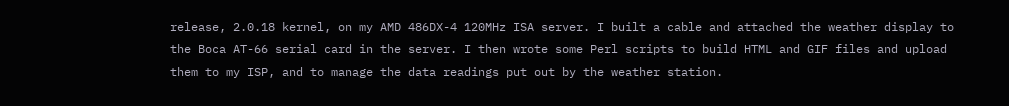release, 2.0.18 kernel, on my AMD 486DX-4 120MHz ISA server. I built a cable and attached the weather display to the Boca AT-66 serial card in the server. I then wrote some Perl scripts to build HTML and GIF files and upload them to my ISP, and to manage the data readings put out by the weather station.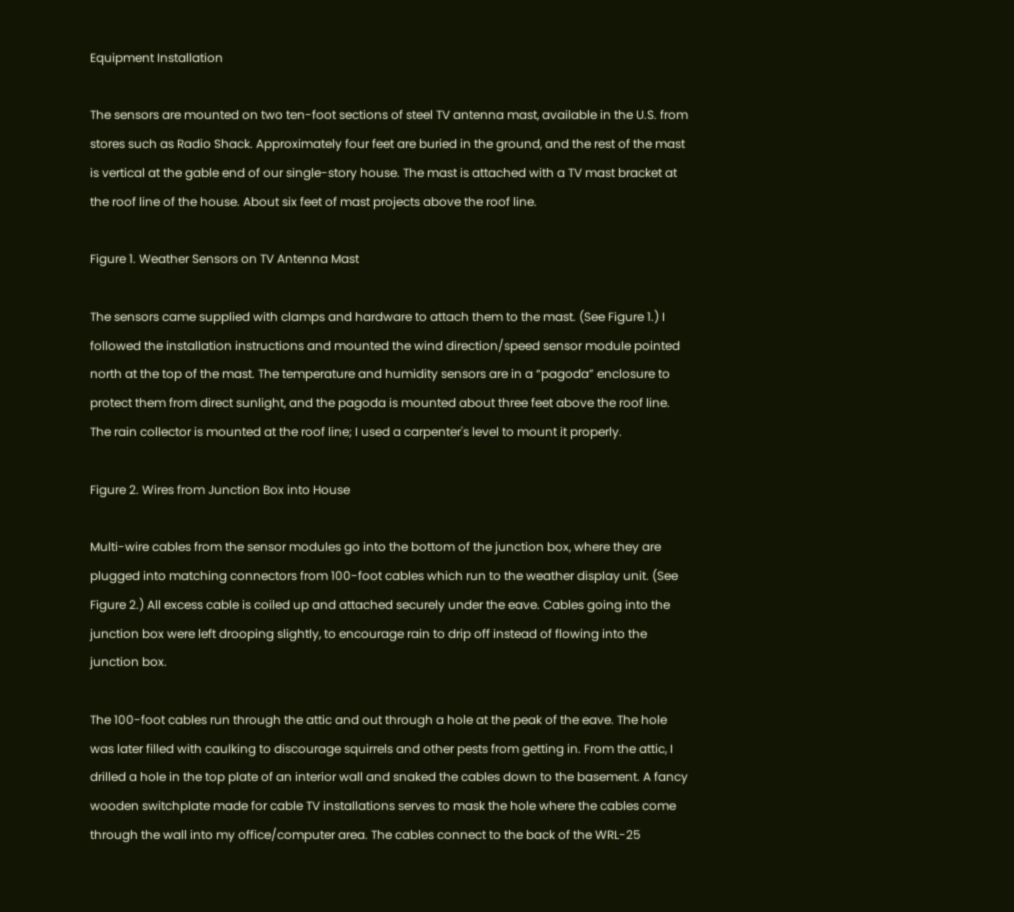Equipment Installation

The sensors are mounted on two ten-foot sections of steel TV antenna mast, available in the U.S. from stores such as Radio Shack. Approximately four feet are buried in the ground, and the rest of the mast is vertical at the gable end of our single-story house. The mast is attached with a TV mast bracket at the roof line of the house. About six feet of mast projects above the roof line.

Figure 1. Weather Sensors on TV Antenna Mast

The sensors came supplied with clamps and hardware to attach them to the mast. (See Figure 1.) I followed the installation instructions and mounted the wind direction/speed sensor module pointed north at the top of the mast. The temperature and humidity sensors are in a “pagoda” enclosure to protect them from direct sunlight, and the pagoda is mounted about three feet above the roof line. The rain collector is mounted at the roof line; I used a carpenter's level to mount it properly.

Figure 2. Wires from Junction Box into House

Multi-wire cables from the sensor modules go into the bottom of the junction box, where they are plugged into matching connectors from 100-foot cables which run to the weather display unit. (See Figure 2.) All excess cable is coiled up and attached securely under the eave. Cables going into the junction box were left drooping slightly, to encourage rain to drip off instead of flowing into the junction box.

The 100-foot cables run through the attic and out through a hole at the peak of the eave. The hole was later filled with caulking to discourage squirrels and other pests from getting in. From the attic, I drilled a hole in the top plate of an interior wall and snaked the cables down to the basement. A fancy wooden switchplate made for cable TV installations serves to mask the hole where the cables come through the wall into my office/computer area. The cables connect to the back of the WRL-25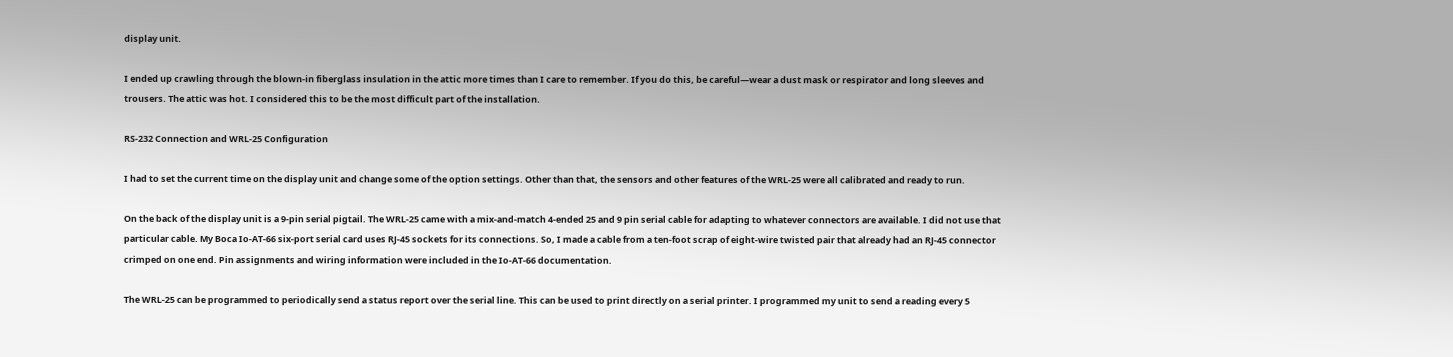display unit.

I ended up crawling through the blown-in fiberglass insulation in the attic more times than I care to remember. If you do this, be careful—wear a dust mask or respirator and long sleeves and trousers. The attic was hot. I considered this to be the most difficult part of the installation.

RS-232 Connection and WRL-25 Configuration

I had to set the current time on the display unit and change some of the option settings. Other than that, the sensors and other features of the WRL-25 were all calibrated and ready to run.

On the back of the display unit is a 9-pin serial pigtail. The WRL-25 came with a mix-and-match 4-ended 25 and 9 pin serial cable for adapting to whatever connectors are available. I did not use that particular cable. My Boca Io-AT-66 six-port serial card uses RJ-45 sockets for its connections. So, I made a cable from a ten-foot scrap of eight-wire twisted pair that already had an RJ-45 connector crimped on one end. Pin assignments and wiring information were included in the Io-AT-66 documentation.

The WRL-25 can be programmed to periodically send a status report over the serial line. This can be used to print directly on a serial printer. I programmed my unit to send a reading every 5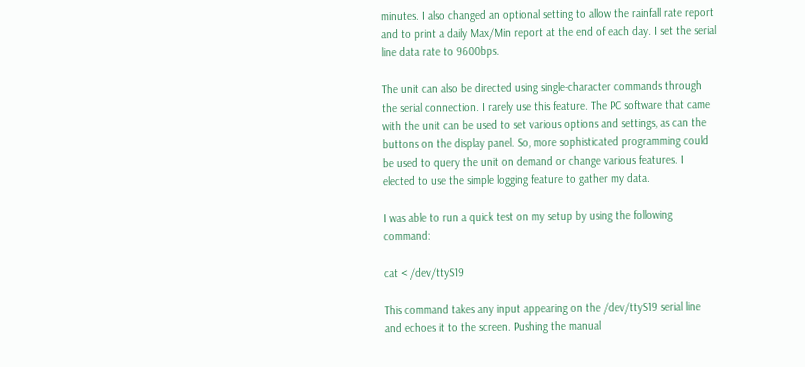minutes. I also changed an optional setting to allow the rainfall rate report and to print a daily Max/Min report at the end of each day. I set the serial line data rate to 9600bps.

The unit can also be directed using single-character commands through the serial connection. I rarely use this feature. The PC software that came with the unit can be used to set various options and settings, as can the buttons on the display panel. So, more sophisticated programming could be used to query the unit on demand or change various features. I elected to use the simple logging feature to gather my data.

I was able to run a quick test on my setup by using the following command:

cat < /dev/ttyS19

This command takes any input appearing on the /dev/ttyS19 serial line and echoes it to the screen. Pushing the manual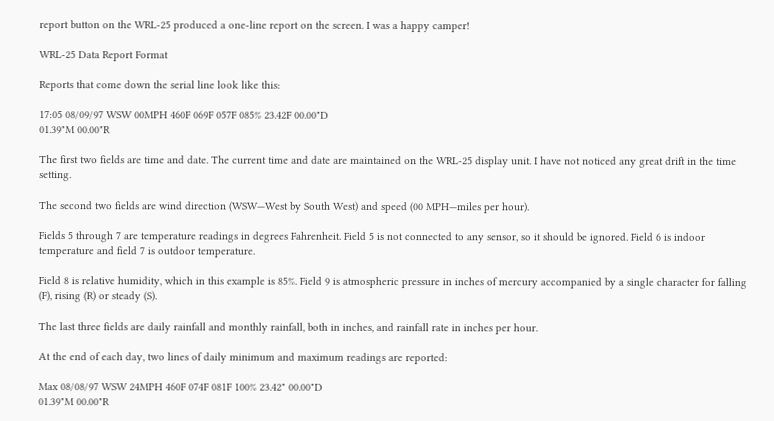report button on the WRL-25 produced a one-line report on the screen. I was a happy camper!

WRL-25 Data Report Format

Reports that come down the serial line look like this:

17:05 08/09/97 WSW 00MPH 460F 069F 057F 085% 23.42F 00.00"D
01.39"M 00.00"R

The first two fields are time and date. The current time and date are maintained on the WRL-25 display unit. I have not noticed any great drift in the time setting.

The second two fields are wind direction (WSW—West by South West) and speed (00 MPH—miles per hour).

Fields 5 through 7 are temperature readings in degrees Fahrenheit. Field 5 is not connected to any sensor, so it should be ignored. Field 6 is indoor temperature and field 7 is outdoor temperature.

Field 8 is relative humidity, which in this example is 85%. Field 9 is atmospheric pressure in inches of mercury accompanied by a single character for falling (F), rising (R) or steady (S).

The last three fields are daily rainfall and monthly rainfall, both in inches, and rainfall rate in inches per hour.

At the end of each day, two lines of daily minimum and maximum readings are reported:

Max 08/08/97 WSW 24MPH 460F 074F 081F 100% 23.42" 00.00"D
01.39"M 00.00"R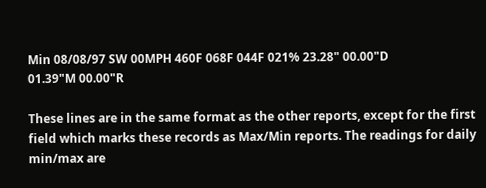Min 08/08/97 SW 00MPH 460F 068F 044F 021% 23.28" 00.00"D
01.39"M 00.00"R

These lines are in the same format as the other reports, except for the first field which marks these records as Max/Min reports. The readings for daily min/max are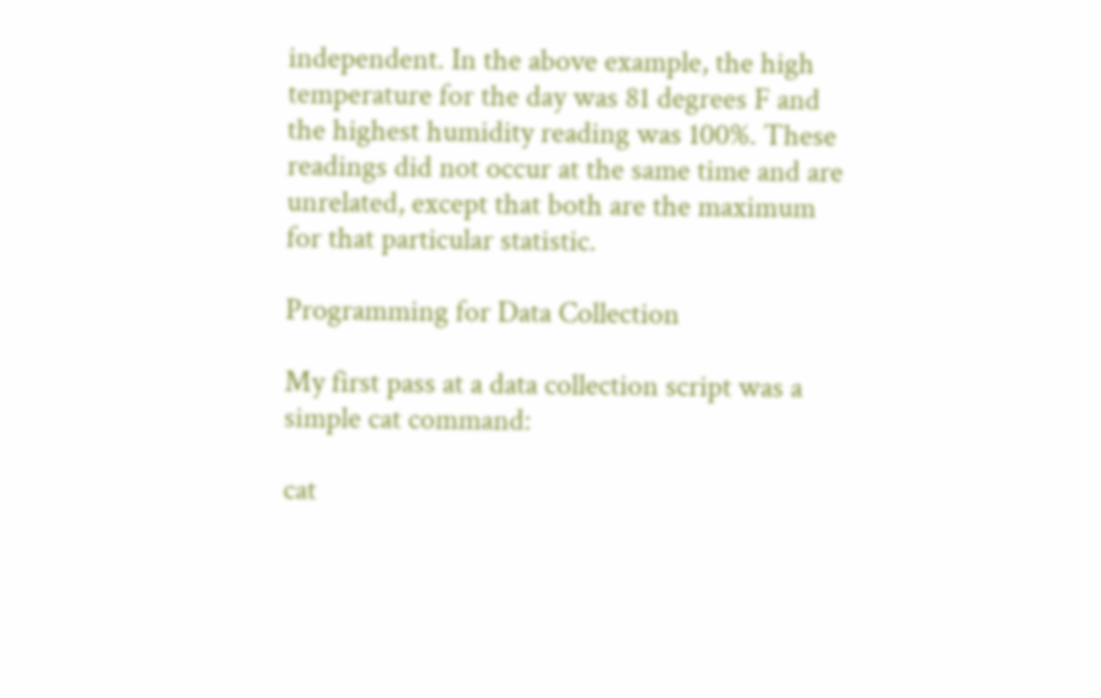independent. In the above example, the high temperature for the day was 81 degrees F and the highest humidity reading was 100%. These readings did not occur at the same time and are unrelated, except that both are the maximum for that particular statistic.

Programming for Data Collection

My first pass at a data collection script was a simple cat command:

cat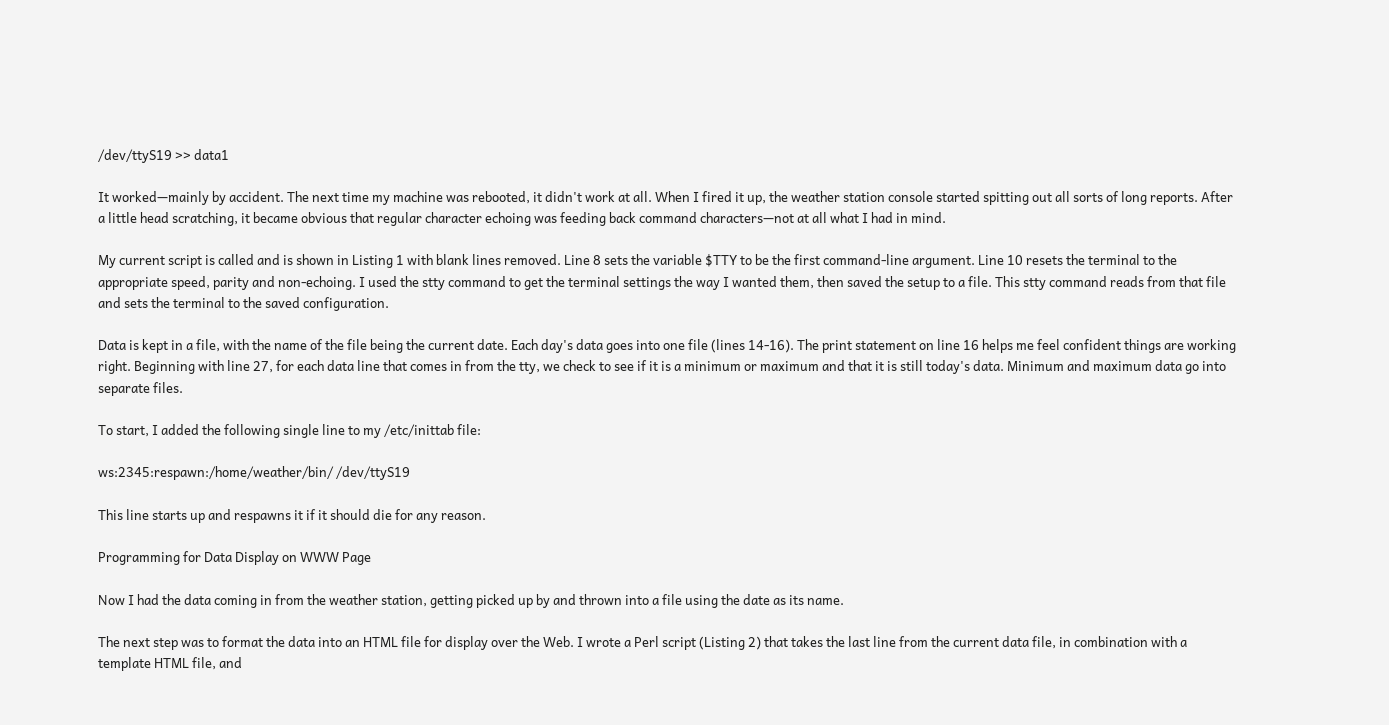/dev/ttyS19 >> data1

It worked—mainly by accident. The next time my machine was rebooted, it didn't work at all. When I fired it up, the weather station console started spitting out all sorts of long reports. After a little head scratching, it became obvious that regular character echoing was feeding back command characters—not at all what I had in mind.

My current script is called and is shown in Listing 1 with blank lines removed. Line 8 sets the variable $TTY to be the first command-line argument. Line 10 resets the terminal to the appropriate speed, parity and non-echoing. I used the stty command to get the terminal settings the way I wanted them, then saved the setup to a file. This stty command reads from that file and sets the terminal to the saved configuration.

Data is kept in a file, with the name of the file being the current date. Each day's data goes into one file (lines 14-16). The print statement on line 16 helps me feel confident things are working right. Beginning with line 27, for each data line that comes in from the tty, we check to see if it is a minimum or maximum and that it is still today's data. Minimum and maximum data go into separate files.

To start, I added the following single line to my /etc/inittab file:

ws:2345:respawn:/home/weather/bin/ /dev/ttyS19

This line starts up and respawns it if it should die for any reason.

Programming for Data Display on WWW Page

Now I had the data coming in from the weather station, getting picked up by and thrown into a file using the date as its name.

The next step was to format the data into an HTML file for display over the Web. I wrote a Perl script (Listing 2) that takes the last line from the current data file, in combination with a template HTML file, and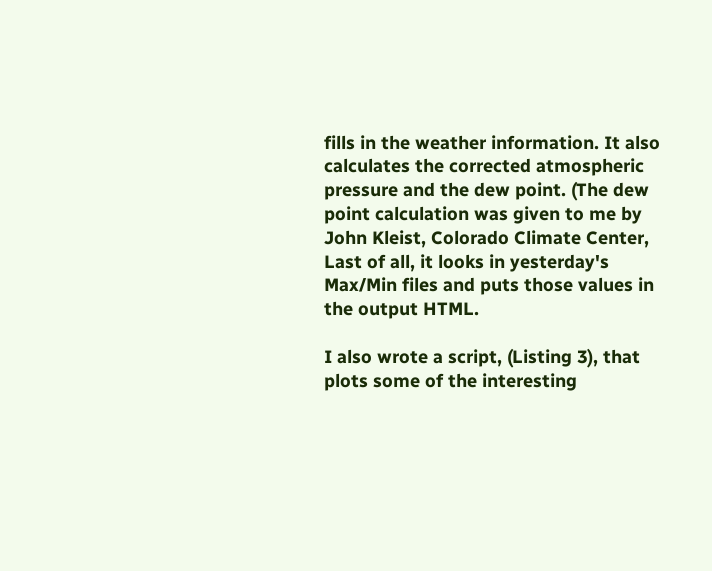fills in the weather information. It also calculates the corrected atmospheric pressure and the dew point. (The dew point calculation was given to me by John Kleist, Colorado Climate Center, Last of all, it looks in yesterday's Max/Min files and puts those values in the output HTML.

I also wrote a script, (Listing 3), that plots some of the interesting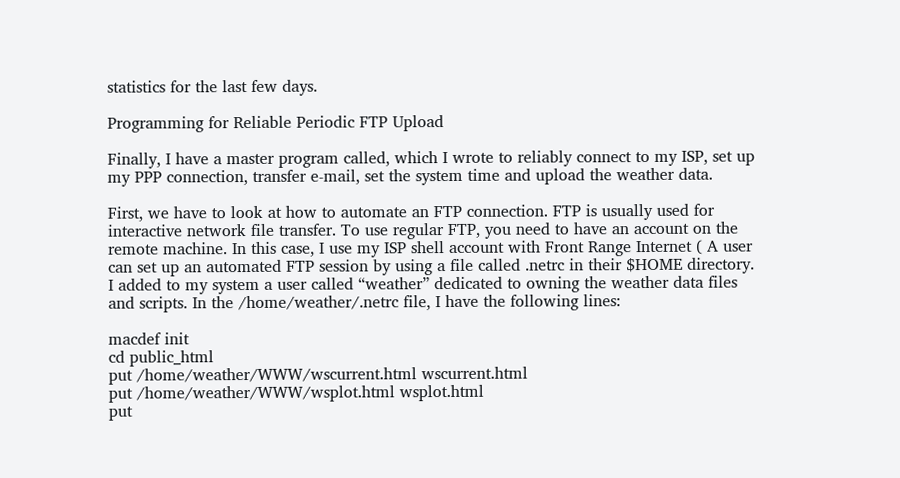statistics for the last few days.

Programming for Reliable Periodic FTP Upload

Finally, I have a master program called, which I wrote to reliably connect to my ISP, set up my PPP connection, transfer e-mail, set the system time and upload the weather data.

First, we have to look at how to automate an FTP connection. FTP is usually used for interactive network file transfer. To use regular FTP, you need to have an account on the remote machine. In this case, I use my ISP shell account with Front Range Internet ( A user can set up an automated FTP session by using a file called .netrc in their $HOME directory. I added to my system a user called “weather” dedicated to owning the weather data files and scripts. In the /home/weather/.netrc file, I have the following lines:

macdef init
cd public_html
put /home/weather/WWW/wscurrent.html wscurrent.html
put /home/weather/WWW/wsplot.html wsplot.html
put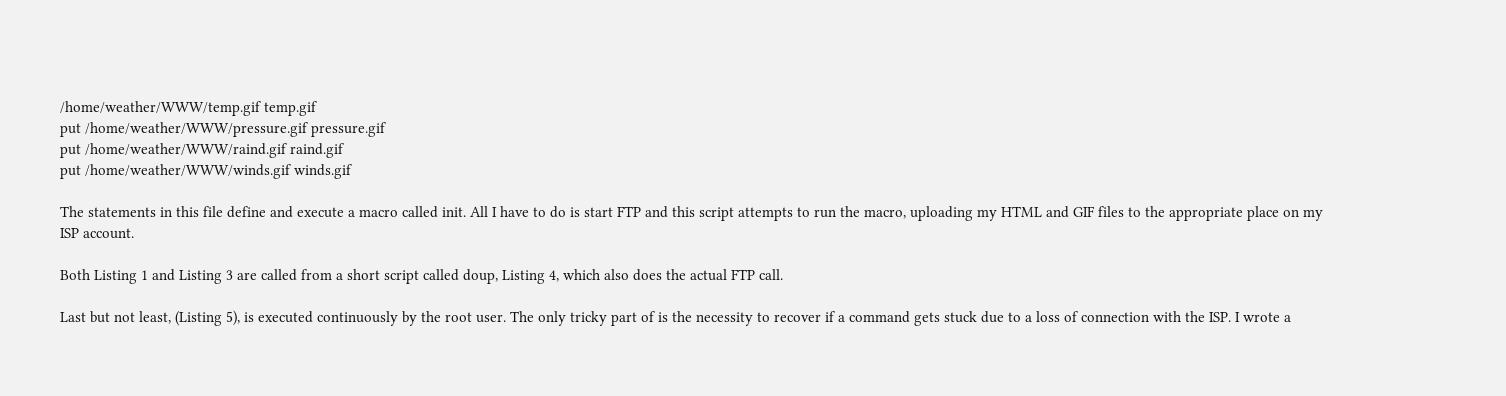/home/weather/WWW/temp.gif temp.gif
put /home/weather/WWW/pressure.gif pressure.gif
put /home/weather/WWW/raind.gif raind.gif
put /home/weather/WWW/winds.gif winds.gif

The statements in this file define and execute a macro called init. All I have to do is start FTP and this script attempts to run the macro, uploading my HTML and GIF files to the appropriate place on my ISP account.

Both Listing 1 and Listing 3 are called from a short script called doup, Listing 4, which also does the actual FTP call.

Last but not least, (Listing 5), is executed continuously by the root user. The only tricky part of is the necessity to recover if a command gets stuck due to a loss of connection with the ISP. I wrote a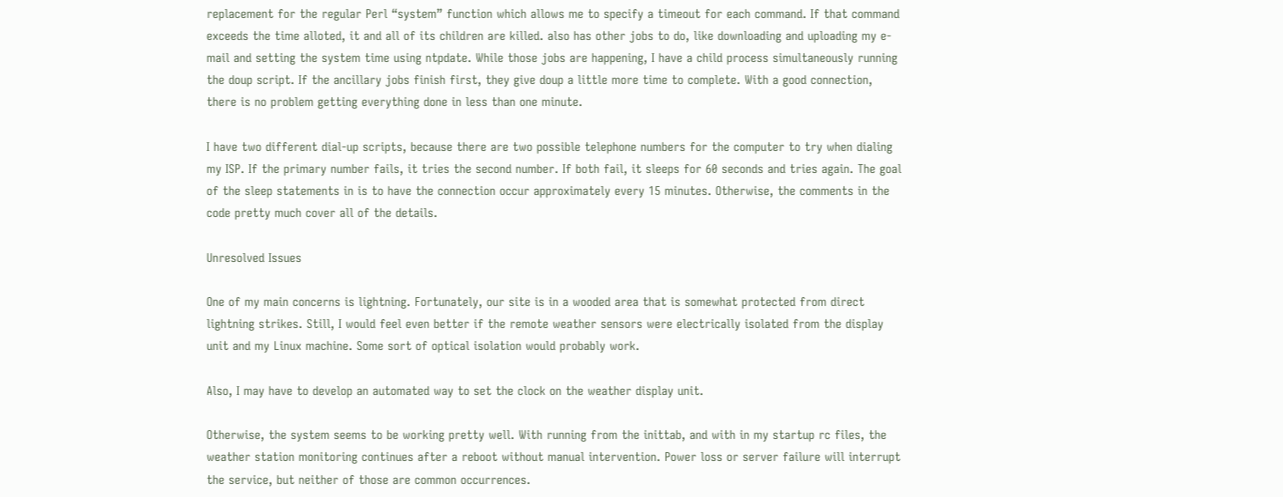replacement for the regular Perl “system” function which allows me to specify a timeout for each command. If that command exceeds the time alloted, it and all of its children are killed. also has other jobs to do, like downloading and uploading my e-mail and setting the system time using ntpdate. While those jobs are happening, I have a child process simultaneously running the doup script. If the ancillary jobs finish first, they give doup a little more time to complete. With a good connection, there is no problem getting everything done in less than one minute.

I have two different dial-up scripts, because there are two possible telephone numbers for the computer to try when dialing my ISP. If the primary number fails, it tries the second number. If both fail, it sleeps for 60 seconds and tries again. The goal of the sleep statements in is to have the connection occur approximately every 15 minutes. Otherwise, the comments in the code pretty much cover all of the details.

Unresolved Issues

One of my main concerns is lightning. Fortunately, our site is in a wooded area that is somewhat protected from direct lightning strikes. Still, I would feel even better if the remote weather sensors were electrically isolated from the display unit and my Linux machine. Some sort of optical isolation would probably work.

Also, I may have to develop an automated way to set the clock on the weather display unit.

Otherwise, the system seems to be working pretty well. With running from the inittab, and with in my startup rc files, the weather station monitoring continues after a reboot without manual intervention. Power loss or server failure will interrupt the service, but neither of those are common occurrences.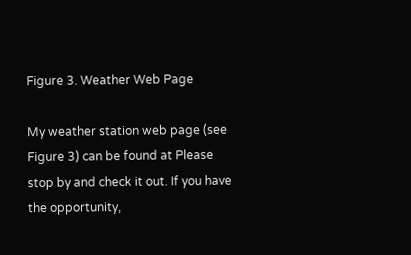Figure 3. Weather Web Page

My weather station web page (see Figure 3) can be found at Please stop by and check it out. If you have the opportunity,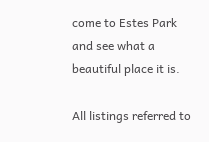come to Estes Park and see what a beautiful place it is.

All listings referred to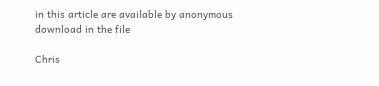in this article are available by anonymous download in the file

Chris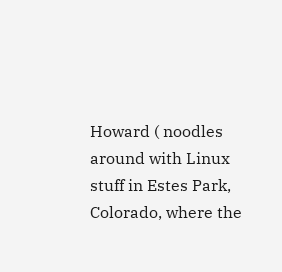Howard ( noodles around with Linux stuff in Estes Park, Colorado, where the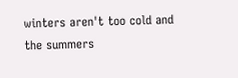winters aren't too cold and the summers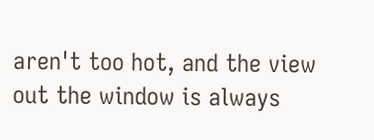aren't too hot, and the view out the window is always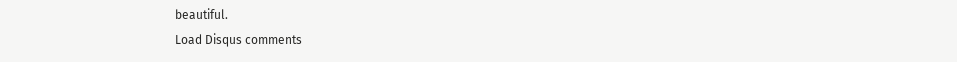beautiful.
Load Disqus comments